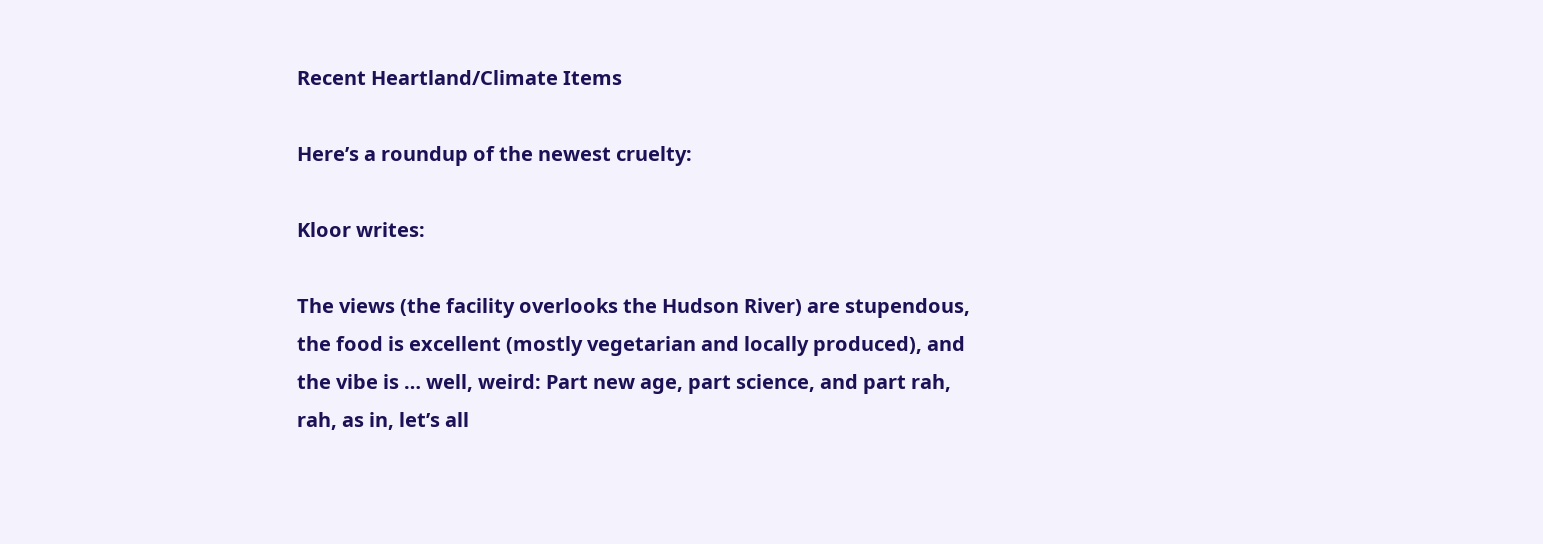Recent Heartland/Climate Items

Here’s a roundup of the newest cruelty:

Kloor writes:

The views (the facility overlooks the Hudson River) are stupendous, the food is excellent (mostly vegetarian and locally produced), and the vibe is … well, weird: Part new age, part science, and part rah, rah, as in, let’s all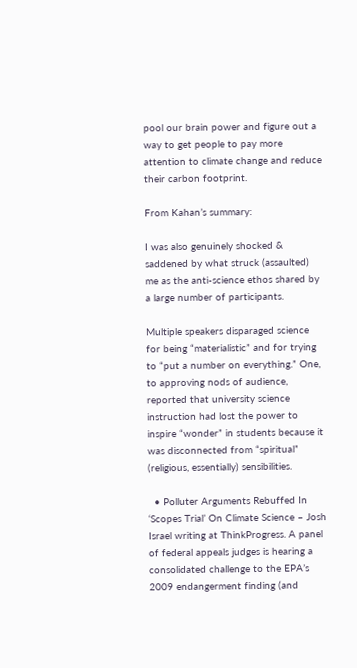pool our brain power and figure out a way to get people to pay more attention to climate change and reduce their carbon footprint.

From Kahan’s summary:

I was also genuinely shocked & saddened by what struck (assaulted) me as the anti-science ethos shared by a large number of participants.

Multiple speakers disparaged science for being “materialistic” and for trying to “put a number on everything.” One, to approving nods of audience, reported that university science instruction had lost the power to inspire “wonder” in students because it was disconnected from “spiritual” (religious, essentially) sensibilities.

  • Polluter Arguments Rebuffed In ‘Scopes Trial’ On Climate Science – Josh Israel writing at ThinkProgress. A panel of federal appeals judges is hearing a consolidated challenge to the EPA’s 2009 endangerment finding (and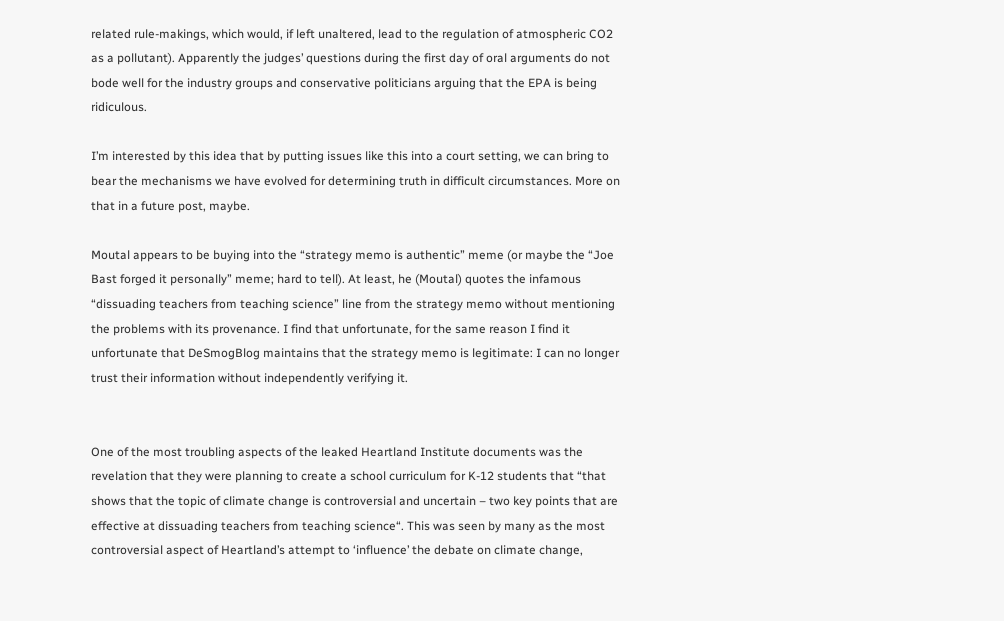related rule-makings, which would, if left unaltered, lead to the regulation of atmospheric CO2 as a pollutant). Apparently the judges’ questions during the first day of oral arguments do not bode well for the industry groups and conservative politicians arguing that the EPA is being ridiculous.

I’m interested by this idea that by putting issues like this into a court setting, we can bring to bear the mechanisms we have evolved for determining truth in difficult circumstances. More on that in a future post, maybe.

Moutal appears to be buying into the “strategy memo is authentic” meme (or maybe the “Joe Bast forged it personally” meme; hard to tell). At least, he (Moutal) quotes the infamous “dissuading teachers from teaching science” line from the strategy memo without mentioning the problems with its provenance. I find that unfortunate, for the same reason I find it unfortunate that DeSmogBlog maintains that the strategy memo is legitimate: I can no longer trust their information without independently verifying it.


One of the most troubling aspects of the leaked Heartland Institute documents was the revelation that they were planning to create a school curriculum for K-12 students that “that shows that the topic of climate change is controversial and uncertain – two key points that are effective at dissuading teachers from teaching science“. This was seen by many as the most controversial aspect of Heartland’s attempt to ‘influence’ the debate on climate change,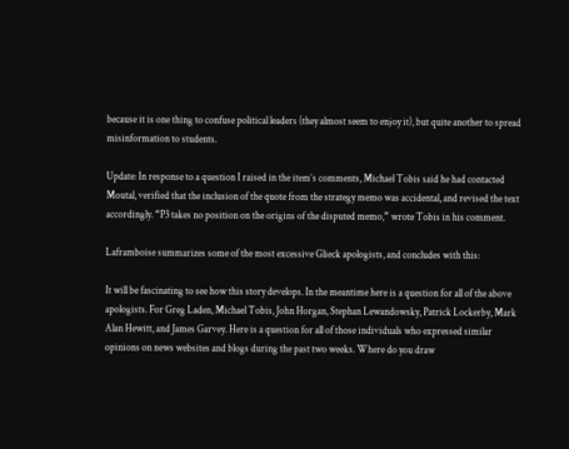because it is one thing to confuse political leaders (they almost seem to enjoy it), but quite another to spread misinformation to students.

Update: In response to a question I raised in the item’s comments, Michael Tobis said he had contacted Moutal, verified that the inclusion of the quote from the strategy memo was accidental, and revised the text accordingly. “P3 takes no position on the origins of the disputed memo,” wrote Tobis in his comment.

Laframboise summarizes some of the most excessive Glieck apologists, and concludes with this:

It will be fascinating to see how this story develops. In the meantime here is a question for all of the above apologists. For Greg Laden, Michael Tobis, John Horgan, Stephan Lewandowsky, Patrick Lockerby, Mark Alan Hewitt, and James Garvey. Here is a question for all of those individuals who expressed similar opinions on news websites and blogs during the past two weeks. Where do you draw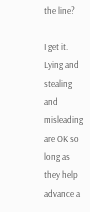the line?

I get it. Lying and stealing and misleading are OK so long as they help advance a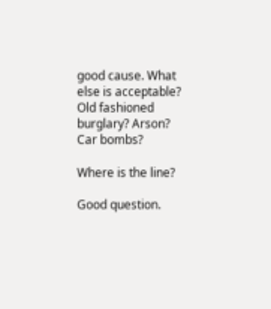good cause. What else is acceptable? Old fashioned burglary? Arson? Car bombs?

Where is the line?

Good question.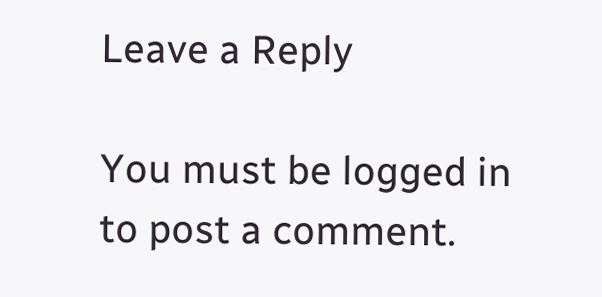Leave a Reply

You must be logged in to post a comment.